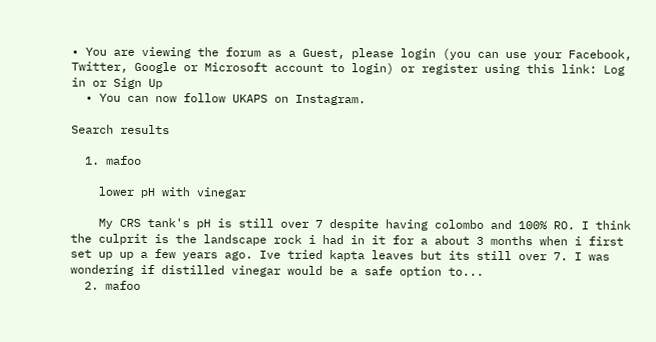• You are viewing the forum as a Guest, please login (you can use your Facebook, Twitter, Google or Microsoft account to login) or register using this link: Log in or Sign Up
  • You can now follow UKAPS on Instagram.

Search results

  1. mafoo

    lower pH with vinegar

    My CRS tank's pH is still over 7 despite having colombo and 100% RO. I think the culprit is the landscape rock i had in it for a about 3 months when i first set up up a few years ago. Ive tried kapta leaves but its still over 7. I was wondering if distilled vinegar would be a safe option to...
  2. mafoo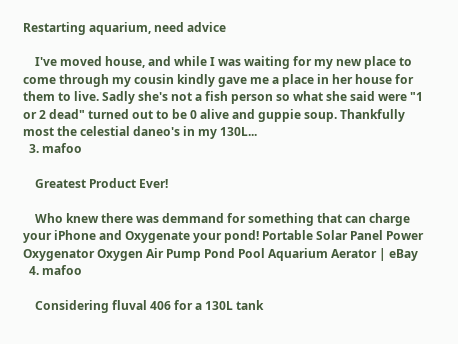Restarting aquarium, need advice

    I've moved house, and while I was waiting for my new place to come through my cousin kindly gave me a place in her house for them to live. Sadly she's not a fish person so what she said were "1 or 2 dead" turned out to be 0 alive and guppie soup. Thankfully most the celestial daneo's in my 130L...
  3. mafoo

    Greatest Product Ever!

    Who knew there was demmand for something that can charge your iPhone and Oxygenate your pond! Portable Solar Panel Power Oxygenator Oxygen Air Pump Pond Pool Aquarium Aerator | eBay
  4. mafoo

    Considering fluval 406 for a 130L tank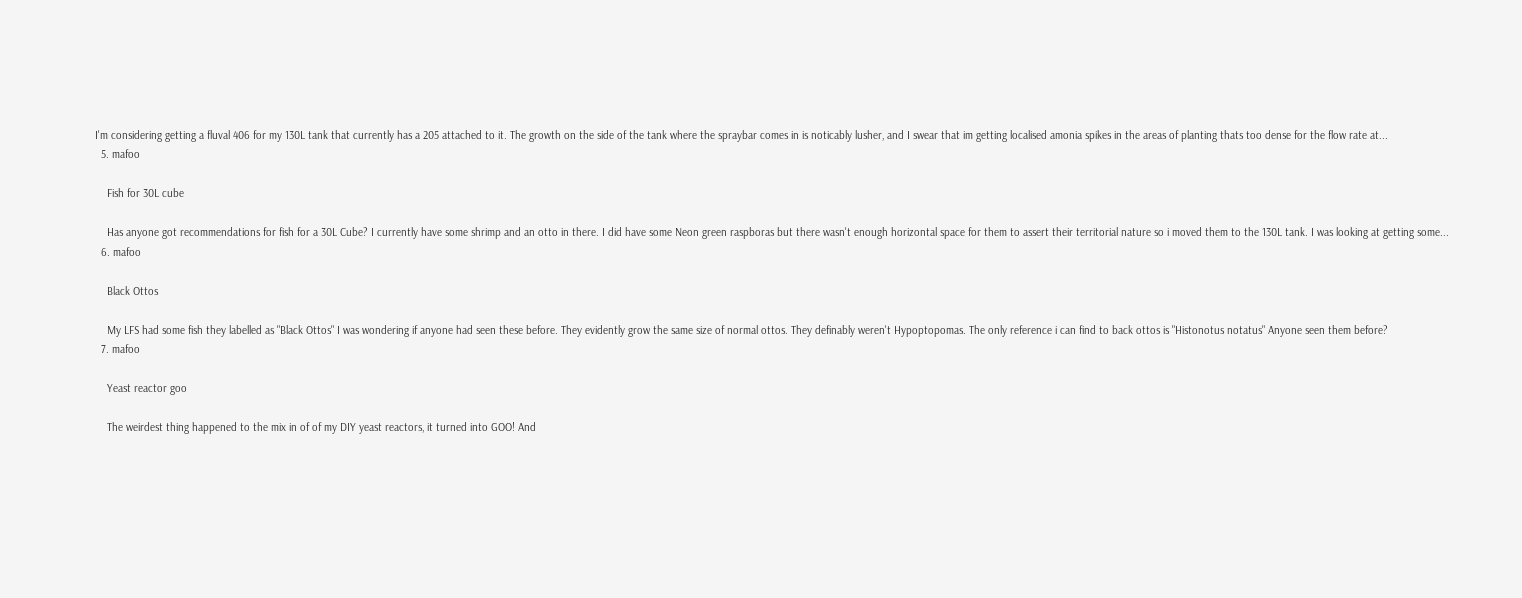I'm considering getting a fluval 406 for my 130L tank that currently has a 205 attached to it. The growth on the side of the tank where the spraybar comes in is noticably lusher, and I swear that im getting localised amonia spikes in the areas of planting thats too dense for the flow rate at...
  5. mafoo

    Fish for 30L cube

    Has anyone got recommendations for fish for a 30L Cube? I currently have some shrimp and an otto in there. I did have some Neon green raspboras but there wasn't enough horizontal space for them to assert their territorial nature so i moved them to the 130L tank. I was looking at getting some...
  6. mafoo

    Black Ottos

    My LFS had some fish they labelled as "Black Ottos" I was wondering if anyone had seen these before. They evidently grow the same size of normal ottos. They definably weren't Hypoptopomas. The only reference i can find to back ottos is "Histonotus notatus" Anyone seen them before?
  7. mafoo

    Yeast reactor goo

    The weirdest thing happened to the mix in of of my DIY yeast reactors, it turned into GOO! And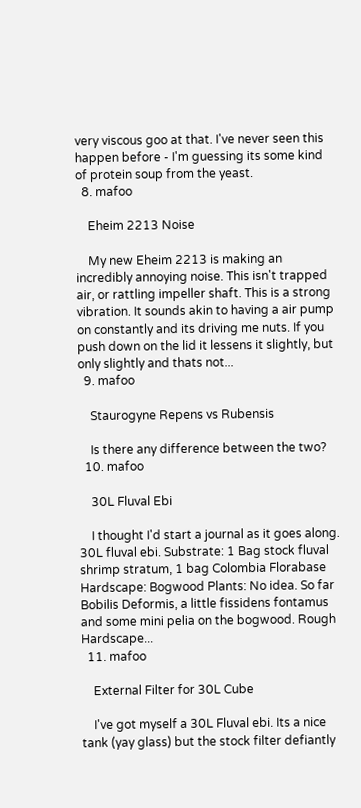very viscous goo at that. I've never seen this happen before - I'm guessing its some kind of protein soup from the yeast.
  8. mafoo

    Eheim 2213 Noise

    My new Eheim 2213 is making an incredibly annoying noise. This isn't trapped air, or rattling impeller shaft. This is a strong vibration. It sounds akin to having a air pump on constantly and its driving me nuts. If you push down on the lid it lessens it slightly, but only slightly and thats not...
  9. mafoo

    Staurogyne Repens vs Rubensis

    Is there any difference between the two?
  10. mafoo

    30L Fluval Ebi

    I thought I'd start a journal as it goes along. 30L fluval ebi. Substrate: 1 Bag stock fluval shrimp stratum, 1 bag Colombia Florabase Hardscape: Bogwood Plants: No idea. So far Bobilis Deformis, a little fissidens fontamus and some mini pelia on the bogwood. Rough Hardscape...
  11. mafoo

    External Filter for 30L Cube

    I've got myself a 30L Fluval ebi. Its a nice tank (yay glass) but the stock filter defiantly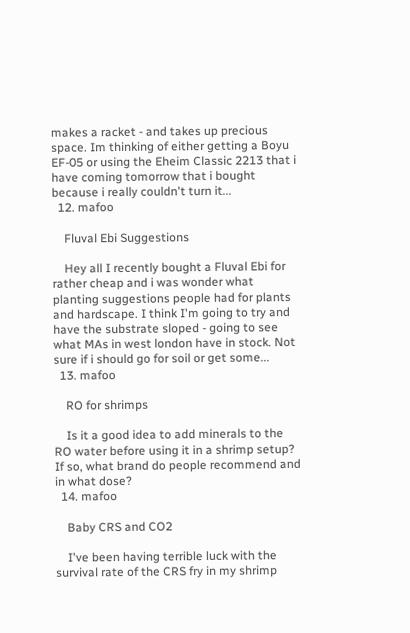makes a racket - and takes up precious space. Im thinking of either getting a Boyu EF-05 or using the Eheim Classic 2213 that i have coming tomorrow that i bought because i really couldn't turn it...
  12. mafoo

    Fluval Ebi Suggestions

    Hey all I recently bought a Fluval Ebi for rather cheap and i was wonder what planting suggestions people had for plants and hardscape. I think I'm going to try and have the substrate sloped - going to see what MAs in west london have in stock. Not sure if i should go for soil or get some...
  13. mafoo

    RO for shrimps

    Is it a good idea to add minerals to the RO water before using it in a shrimp setup? If so, what brand do people recommend and in what dose?
  14. mafoo

    Baby CRS and CO2

    I've been having terrible luck with the survival rate of the CRS fry in my shrimp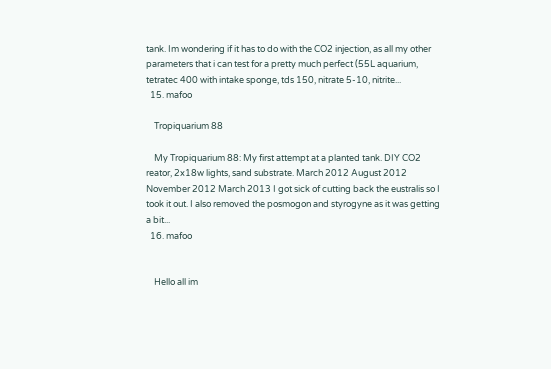tank. Im wondering if it has to do with the CO2 injection, as all my other parameters that i can test for a pretty much perfect (55L aquarium, tetratec 400 with intake sponge, tds 150, nitrate 5-10, nitrite...
  15. mafoo

    Tropiquarium 88

    My Tropiquarium 88: My first attempt at a planted tank. DIY CO2 reator, 2x18w lights, sand substrate. March 2012 August 2012 November 2012 March 2013 I got sick of cutting back the eustralis so I took it out. I also removed the posmogon and styrogyne as it was getting a bit...
  16. mafoo


    Hello all im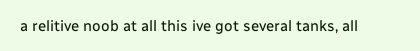a relitive noob at all this ive got several tanks, all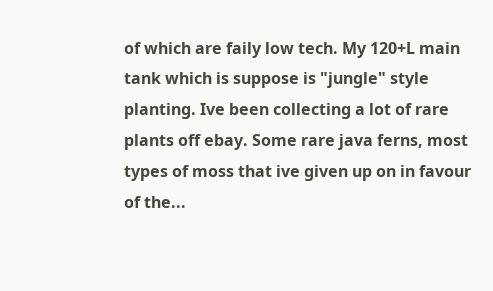of which are faily low tech. My 120+L main tank which is suppose is "jungle" style planting. Ive been collecting a lot of rare plants off ebay. Some rare java ferns, most types of moss that ive given up on in favour of the...